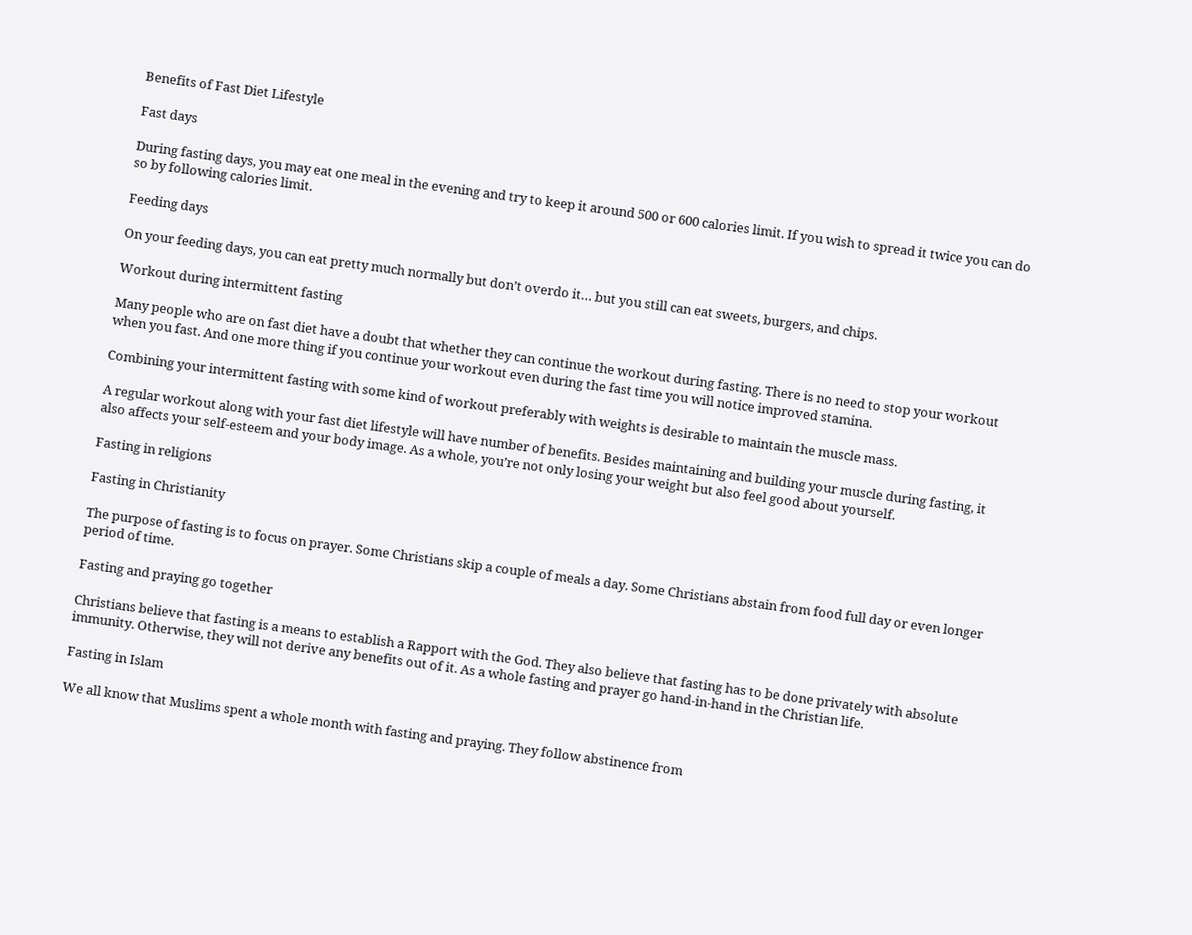Benefits of Fast Diet Lifestyle

Fast days

During fasting days, you may eat one meal in the evening and try to keep it around 500 or 600 calories limit. If you wish to spread it twice you can do so by following calories limit.

Feeding days

On your feeding days, you can eat pretty much normally but don’t overdo it… but you still can eat sweets, burgers, and chips.

Workout during intermittent fasting

Many people who are on fast diet have a doubt that whether they can continue the workout during fasting. There is no need to stop your workout when you fast. And one more thing if you continue your workout even during the fast time you will notice improved stamina.

Combining your intermittent fasting with some kind of workout preferably with weights is desirable to maintain the muscle mass.

A regular workout along with your fast diet lifestyle will have number of benefits. Besides maintaining and building your muscle during fasting, it also affects your self-esteem and your body image. As a whole, you’re not only losing your weight but also feel good about yourself.

Fasting in religions

Fasting in Christianity

The purpose of fasting is to focus on prayer. Some Christians skip a couple of meals a day. Some Christians abstain from food full day or even longer period of time.

Fasting and praying go together

Christians believe that fasting is a means to establish a Rapport with the God. They also believe that fasting has to be done privately with absolute immunity. Otherwise, they will not derive any benefits out of it. As a whole fasting and prayer go hand-in-hand in the Christian life.

Fasting in Islam

We all know that Muslims spent a whole month with fasting and praying. They follow abstinence from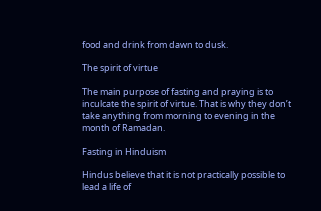food and drink from dawn to dusk.

The spirit of virtue

The main purpose of fasting and praying is to inculcate the spirit of virtue. That is why they don’t take anything from morning to evening in the month of Ramadan.

Fasting in Hinduism

Hindus believe that it is not practically possible to lead a life of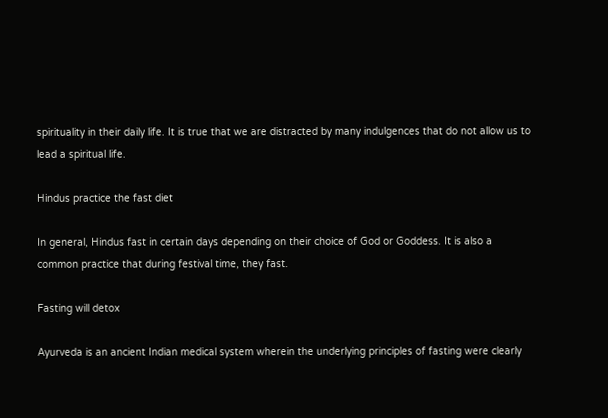spirituality in their daily life. It is true that we are distracted by many indulgences that do not allow us to lead a spiritual life.

Hindus practice the fast diet

In general, Hindus fast in certain days depending on their choice of God or Goddess. It is also a common practice that during festival time, they fast.

Fasting will detox

Ayurveda is an ancient Indian medical system wherein the underlying principles of fasting were clearly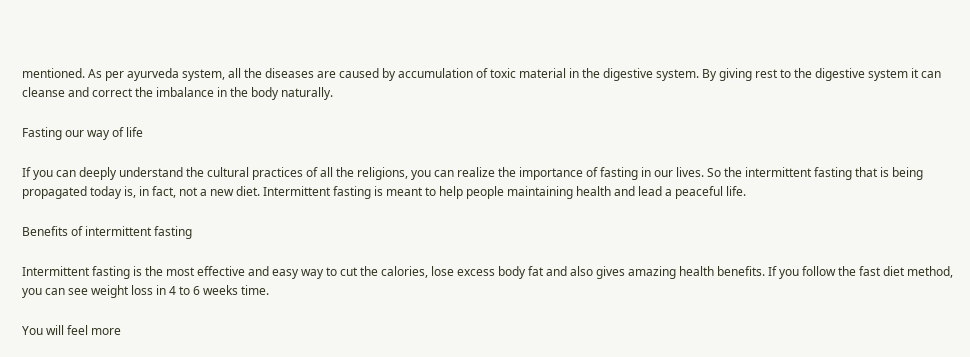mentioned. As per ayurveda system, all the diseases are caused by accumulation of toxic material in the digestive system. By giving rest to the digestive system it can cleanse and correct the imbalance in the body naturally.

Fasting our way of life

If you can deeply understand the cultural practices of all the religions, you can realize the importance of fasting in our lives. So the intermittent fasting that is being propagated today is, in fact, not a new diet. Intermittent fasting is meant to help people maintaining health and lead a peaceful life.

Benefits of intermittent fasting

Intermittent fasting is the most effective and easy way to cut the calories, lose excess body fat and also gives amazing health benefits. If you follow the fast diet method, you can see weight loss in 4 to 6 weeks time.

You will feel more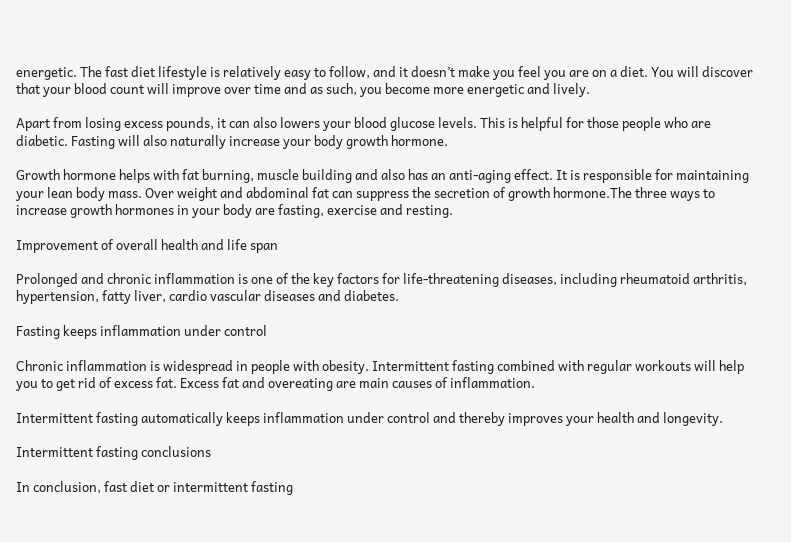energetic. The fast diet lifestyle is relatively easy to follow, and it doesn’t make you feel you are on a diet. You will discover that your blood count will improve over time and as such, you become more energetic and lively.

Apart from losing excess pounds, it can also lowers your blood glucose levels. This is helpful for those people who are diabetic. Fasting will also naturally increase your body growth hormone.

Growth hormone helps with fat burning, muscle building and also has an anti-aging effect. It is responsible for maintaining your lean body mass. Over weight and abdominal fat can suppress the secretion of growth hormone.The three ways to increase growth hormones in your body are fasting, exercise and resting.

Improvement of overall health and life span

Prolonged and chronic inflammation is one of the key factors for life-threatening diseases, including rheumatoid arthritis, hypertension, fatty liver, cardio vascular diseases and diabetes.

Fasting keeps inflammation under control

Chronic inflammation is widespread in people with obesity. Intermittent fasting combined with regular workouts will help you to get rid of excess fat. Excess fat and overeating are main causes of inflammation.

Intermittent fasting automatically keeps inflammation under control and thereby improves your health and longevity.

Intermittent fasting conclusions

In conclusion, fast diet or intermittent fasting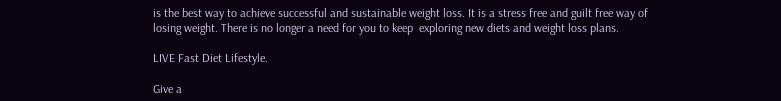is the best way to achieve successful and sustainable weight loss. It is a stress free and guilt free way of losing weight. There is no longer a need for you to keep  exploring new diets and weight loss plans.

LIVE Fast Diet Lifestyle.

Give a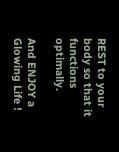REST to your body so that it functions optimally.

And ENJOY a Glowing Life !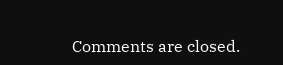Comments are closed.